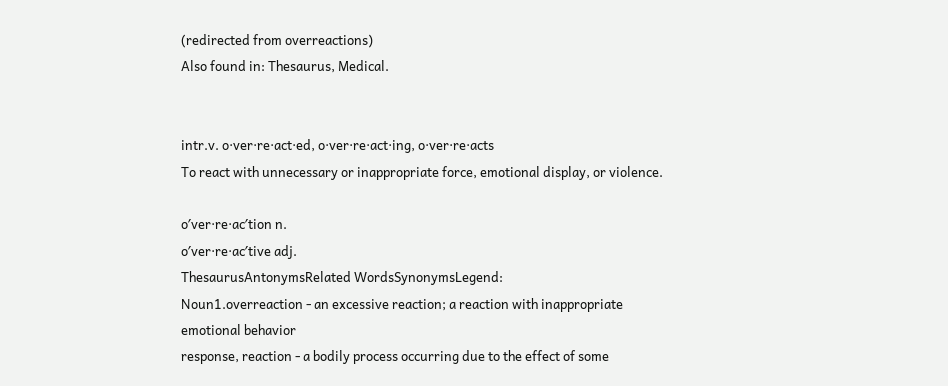(redirected from overreactions)
Also found in: Thesaurus, Medical.


intr.v. o·ver·re·act·ed, o·ver·re·act·ing, o·ver·re·acts
To react with unnecessary or inappropriate force, emotional display, or violence.

o′ver·re·ac′tion n.
o′ver·re·ac′tive adj.
ThesaurusAntonymsRelated WordsSynonymsLegend:
Noun1.overreaction - an excessive reaction; a reaction with inappropriate emotional behavior
response, reaction - a bodily process occurring due to the effect of some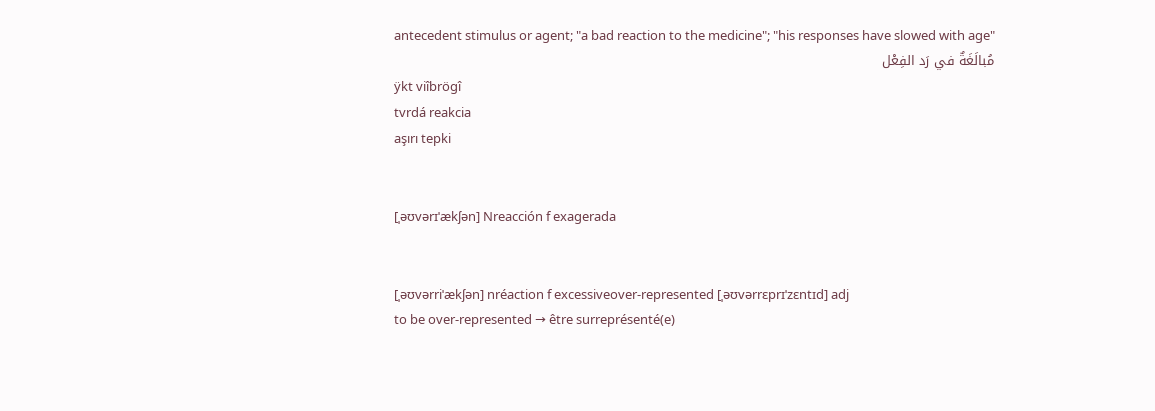antecedent stimulus or agent; "a bad reaction to the medicine"; "his responses have slowed with age"
مُبالَغَةٌ في رَد الفِعْل
ÿkt viîbrögî
tvrdá reakcia
aşırı tepki


[ˌəʊvərɪˈækʃən] Nreacción f exagerada


[ˌəʊvərriˈækʃən] nréaction f excessiveover-represented [ˌəʊvərrɛprɪˈzɛntɪd] adj
to be over-represented → être surreprésenté(e)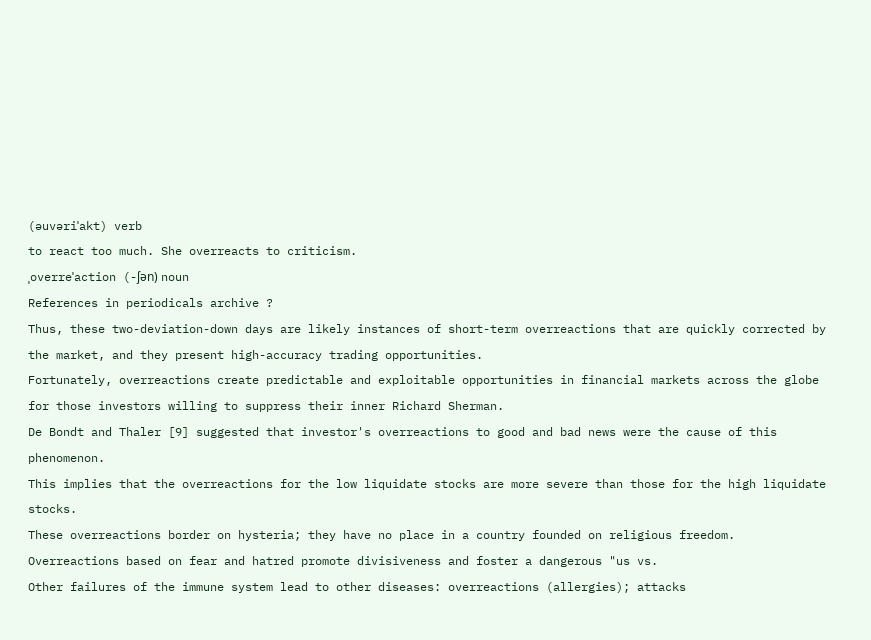(əuvəriˈakt) verb
to react too much. She overreacts to criticism.
ˌoverreˈaction (-ʃən) noun
References in periodicals archive ?
Thus, these two-deviation-down days are likely instances of short-term overreactions that are quickly corrected by the market, and they present high-accuracy trading opportunities.
Fortunately, overreactions create predictable and exploitable opportunities in financial markets across the globe for those investors willing to suppress their inner Richard Sherman.
De Bondt and Thaler [9] suggested that investor's overreactions to good and bad news were the cause of this phenomenon.
This implies that the overreactions for the low liquidate stocks are more severe than those for the high liquidate stocks.
These overreactions border on hysteria; they have no place in a country founded on religious freedom.
Overreactions based on fear and hatred promote divisiveness and foster a dangerous "us vs.
Other failures of the immune system lead to other diseases: overreactions (allergies); attacks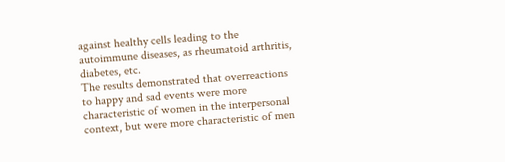against healthy cells leading to the autoimmune diseases, as rheumatoid arthritis, diabetes, etc.
The results demonstrated that overreactions to happy and sad events were more characteristic of women in the interpersonal context, but were more characteristic of men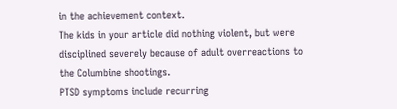in the achievement context.
The kids in your article did nothing violent, but were disciplined severely because of adult overreactions to the Columbine shootings.
PTSD symptoms include recurring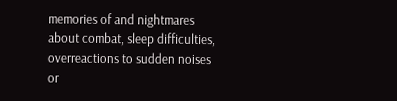memories of and nightmares about combat, sleep difficulties, overreactions to sudden noises or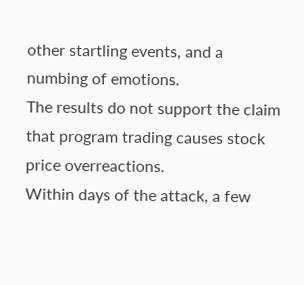other startling events, and a numbing of emotions.
The results do not support the claim that program trading causes stock price overreactions.
Within days of the attack, a few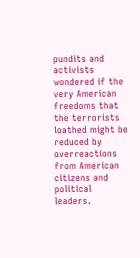pundits and activists wondered if the very American freedoms that the terrorists loathed might be reduced by overreactions from American citizens and political leaders.